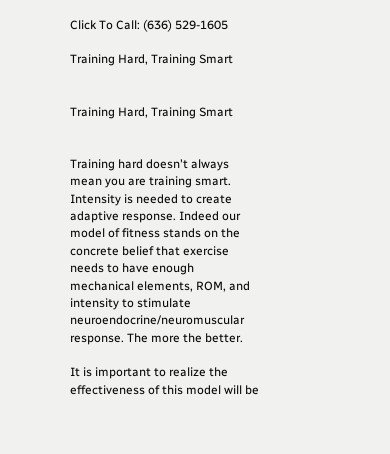Click To Call: (636) 529-1605

Training Hard, Training Smart


Training Hard, Training Smart


Training hard doesn't always mean you are training smart. Intensity is needed to create adaptive response. Indeed our model of fitness stands on the concrete belief that exercise needs to have enough mechanical elements, ROM, and intensity to stimulate neuroendocrine/neuromuscular response. The more the better.

It is important to realize the effectiveness of this model will be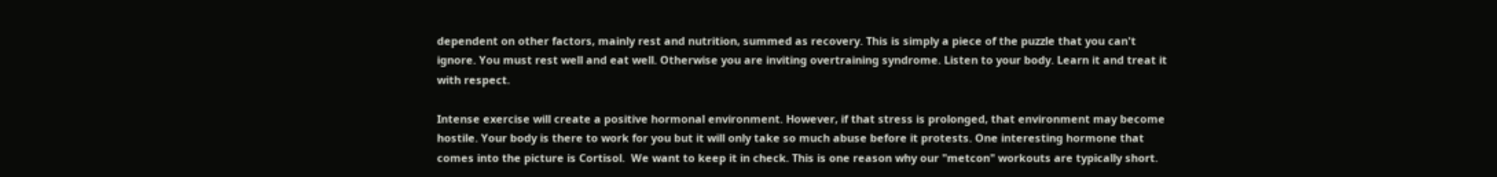dependent on other factors, mainly rest and nutrition, summed as recovery. This is simply a piece of the puzzle that you can't ignore. You must rest well and eat well. Otherwise you are inviting overtraining syndrome. Listen to your body. Learn it and treat it with respect.

Intense exercise will create a positive hormonal environment. However, if that stress is prolonged, that environment may become hostile. Your body is there to work for you but it will only take so much abuse before it protests. One interesting hormone that comes into the picture is Cortisol.  We want to keep it in check. This is one reason why our "metcon" workouts are typically short.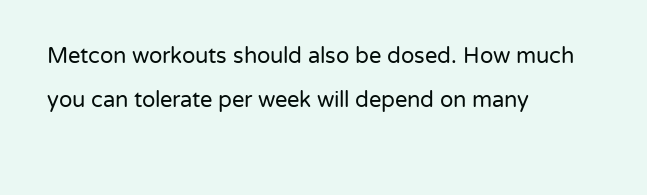Metcon workouts should also be dosed. How much you can tolerate per week will depend on many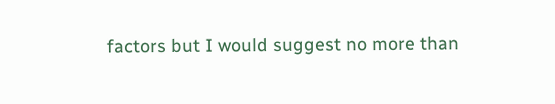factors but I would suggest no more than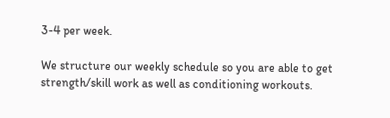3-4 per week.

We structure our weekly schedule so you are able to get strength/skill work as well as conditioning workouts.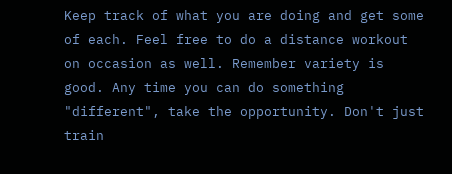Keep track of what you are doing and get some of each. Feel free to do a distance workout on occasion as well. Remember variety is good. Any time you can do something "different", take the opportunity. Don't just train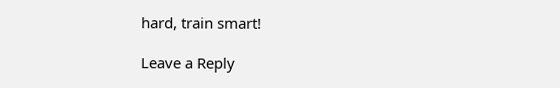hard, train smart!

Leave a Reply